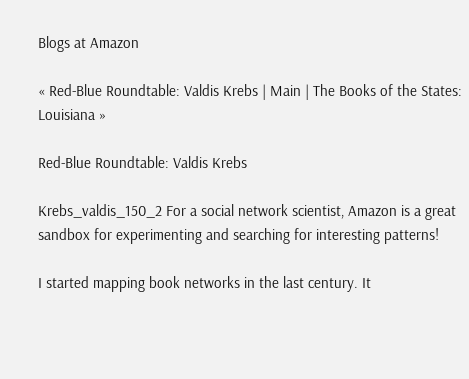Blogs at Amazon

« Red-Blue Roundtable: Valdis Krebs | Main | The Books of the States: Louisiana »

Red-Blue Roundtable: Valdis Krebs

Krebs_valdis_150_2 For a social network scientist, Amazon is a great sandbox for experimenting and searching for interesting patterns!

I started mapping book networks in the last century. It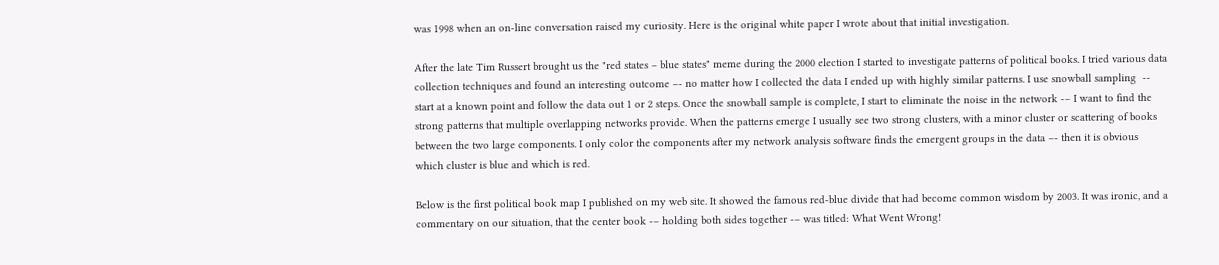was 1998 when an on-line conversation raised my curiosity. Here is the original white paper I wrote about that initial investigation.

After the late Tim Russert brought us the "red states – blue states" meme during the 2000 election I started to investigate patterns of political books. I tried various data collection techniques and found an interesting outcome –- no matter how I collected the data I ended up with highly similar patterns. I use snowball sampling  -- start at a known point and follow the data out 1 or 2 steps. Once the snowball sample is complete, I start to eliminate the noise in the network -– I want to find the strong patterns that multiple overlapping networks provide. When the patterns emerge I usually see two strong clusters, with a minor cluster or scattering of books between the two large components. I only color the components after my network analysis software finds the emergent groups in the data –- then it is obvious which cluster is blue and which is red.

Below is the first political book map I published on my web site. It showed the famous red-blue divide that had become common wisdom by 2003. It was ironic, and a commentary on our situation, that the center book -– holding both sides together -– was titled: What Went Wrong!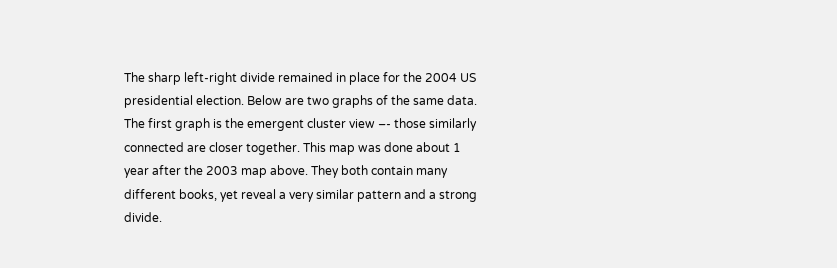The sharp left-right divide remained in place for the 2004 US presidential election. Below are two graphs of the same data. The first graph is the emergent cluster view –- those similarly connected are closer together. This map was done about 1 year after the 2003 map above. They both contain many different books, yet reveal a very similar pattern and a strong divide.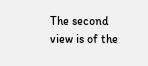The second view is of the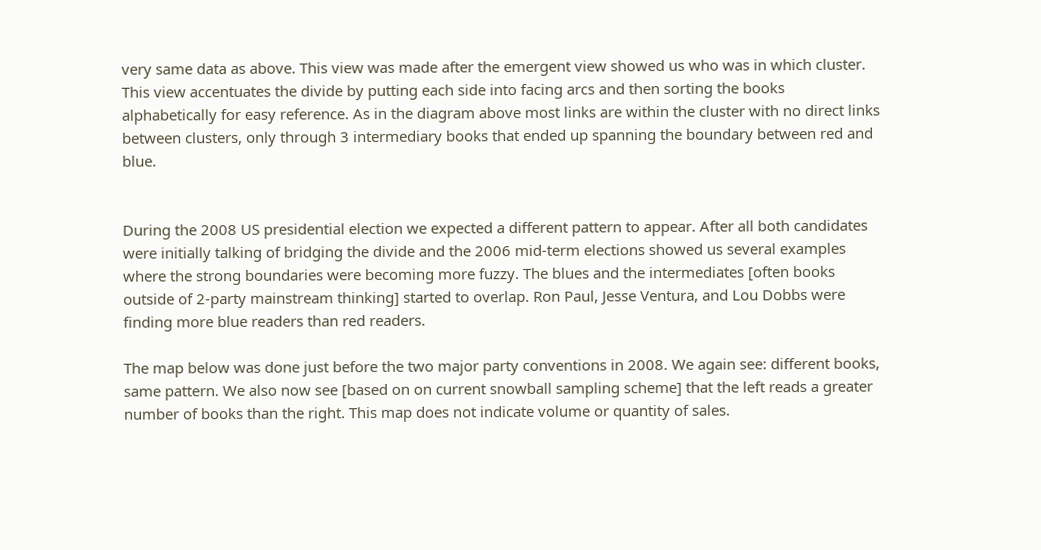very same data as above. This view was made after the emergent view showed us who was in which cluster. This view accentuates the divide by putting each side into facing arcs and then sorting the books alphabetically for easy reference. As in the diagram above most links are within the cluster with no direct links between clusters, only through 3 intermediary books that ended up spanning the boundary between red and blue.


During the 2008 US presidential election we expected a different pattern to appear. After all both candidates were initially talking of bridging the divide and the 2006 mid-term elections showed us several examples where the strong boundaries were becoming more fuzzy. The blues and the intermediates [often books outside of 2-party mainstream thinking] started to overlap. Ron Paul, Jesse Ventura, and Lou Dobbs were finding more blue readers than red readers.

The map below was done just before the two major party conventions in 2008. We again see: different books, same pattern. We also now see [based on on current snowball sampling scheme] that the left reads a greater number of books than the right. This map does not indicate volume or quantity of sales.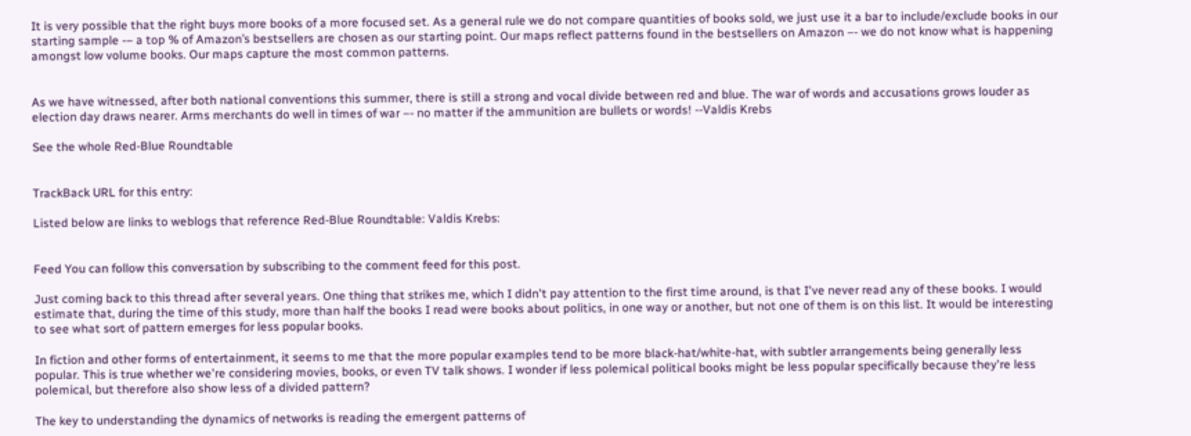It is very possible that the right buys more books of a more focused set. As a general rule we do not compare quantities of books sold, we just use it a bar to include/exclude books in our starting sample -– a top % of Amazon’s bestsellers are chosen as our starting point. Our maps reflect patterns found in the bestsellers on Amazon –- we do not know what is happening amongst low volume books. Our maps capture the most common patterns.


As we have witnessed, after both national conventions this summer, there is still a strong and vocal divide between red and blue. The war of words and accusations grows louder as election day draws nearer. Arms merchants do well in times of war –- no matter if the ammunition are bullets or words! --Valdis Krebs

See the whole Red-Blue Roundtable


TrackBack URL for this entry:

Listed below are links to weblogs that reference Red-Blue Roundtable: Valdis Krebs:


Feed You can follow this conversation by subscribing to the comment feed for this post.

Just coming back to this thread after several years. One thing that strikes me, which I didn't pay attention to the first time around, is that I've never read any of these books. I would estimate that, during the time of this study, more than half the books I read were books about politics, in one way or another, but not one of them is on this list. It would be interesting to see what sort of pattern emerges for less popular books.

In fiction and other forms of entertainment, it seems to me that the more popular examples tend to be more black-hat/white-hat, with subtler arrangements being generally less popular. This is true whether we're considering movies, books, or even TV talk shows. I wonder if less polemical political books might be less popular specifically because they're less polemical, but therefore also show less of a divided pattern?

The key to understanding the dynamics of networks is reading the emergent patterns of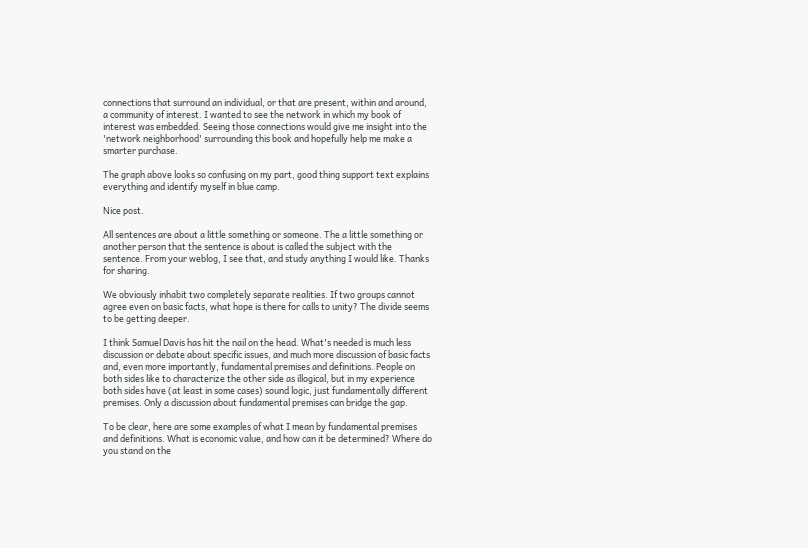connections that surround an individual, or that are present, within and around, a community of interest. I wanted to see the network in which my book of interest was embedded. Seeing those connections would give me insight into the 'network neighborhood' surrounding this book and hopefully help me make a smarter purchase.

The graph above looks so confusing on my part, good thing support text explains everything and identify myself in blue camp.

Nice post.

All sentences are about a little something or someone. The a little something or another person that the sentence is about is called the subject with the sentence. From your weblog, I see that, and study anything I would like. Thanks for sharing.

We obviously inhabit two completely separate realities. If two groups cannot agree even on basic facts, what hope is there for calls to unity? The divide seems to be getting deeper.

I think Samuel Davis has hit the nail on the head. What's needed is much less discussion or debate about specific issues, and much more discussion of basic facts and, even more importantly, fundamental premises and definitions. People on both sides like to characterize the other side as illogical, but in my experience both sides have (at least in some cases) sound logic, just fundamentally different premises. Only a discussion about fundamental premises can bridge the gap.

To be clear, here are some examples of what I mean by fundamental premises and definitions. What is economic value, and how can it be determined? Where do you stand on the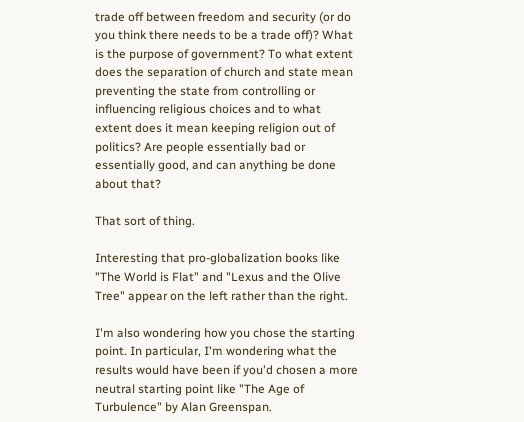trade off between freedom and security (or do you think there needs to be a trade off)? What is the purpose of government? To what extent does the separation of church and state mean preventing the state from controlling or influencing religious choices and to what extent does it mean keeping religion out of politics? Are people essentially bad or essentially good, and can anything be done about that?

That sort of thing.

Interesting that pro-globalization books like "The World is Flat" and "Lexus and the Olive Tree" appear on the left rather than the right.

I'm also wondering how you chose the starting point. In particular, I'm wondering what the results would have been if you'd chosen a more neutral starting point like "The Age of Turbulence" by Alan Greenspan.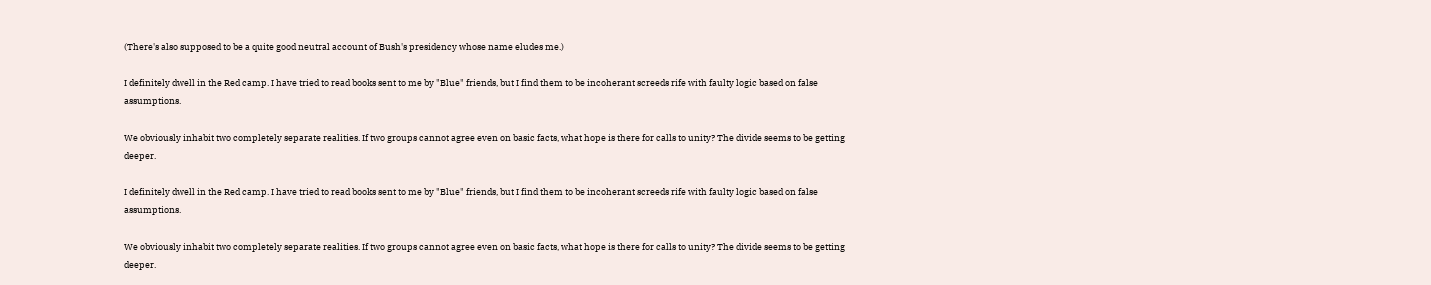(There's also supposed to be a quite good neutral account of Bush's presidency whose name eludes me.)

I definitely dwell in the Red camp. I have tried to read books sent to me by "Blue" friends, but I find them to be incoherant screeds rife with faulty logic based on false assumptions.

We obviously inhabit two completely separate realities. If two groups cannot agree even on basic facts, what hope is there for calls to unity? The divide seems to be getting deeper.

I definitely dwell in the Red camp. I have tried to read books sent to me by "Blue" friends, but I find them to be incoherant screeds rife with faulty logic based on false assumptions.

We obviously inhabit two completely separate realities. If two groups cannot agree even on basic facts, what hope is there for calls to unity? The divide seems to be getting deeper.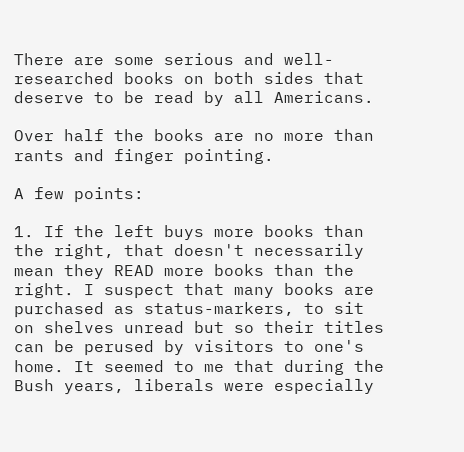There are some serious and well-researched books on both sides that deserve to be read by all Americans.

Over half the books are no more than rants and finger pointing.

A few points:

1. If the left buys more books than the right, that doesn't necessarily mean they READ more books than the right. I suspect that many books are purchased as status-markers, to sit on shelves unread but so their titles can be perused by visitors to one's home. It seemed to me that during the Bush years, liberals were especially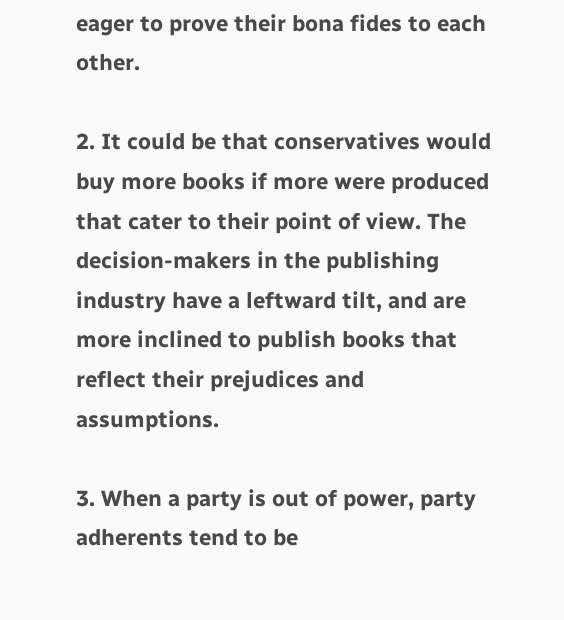eager to prove their bona fides to each other.

2. It could be that conservatives would buy more books if more were produced that cater to their point of view. The decision-makers in the publishing industry have a leftward tilt, and are more inclined to publish books that reflect their prejudices and assumptions.

3. When a party is out of power, party adherents tend to be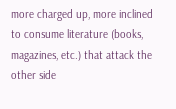more charged up, more inclined to consume literature (books, magazines, etc.) that attack the other side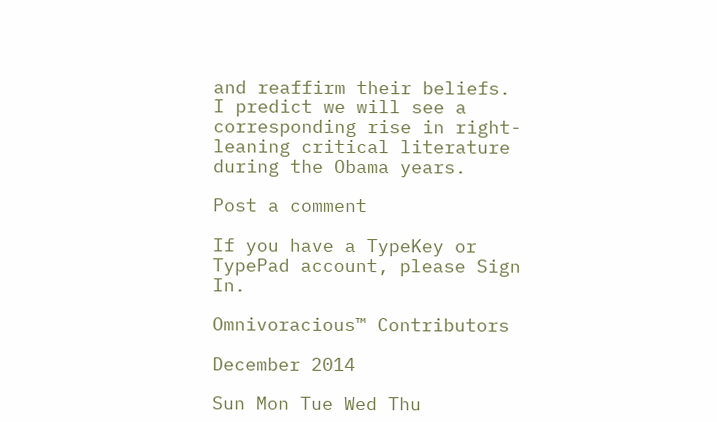and reaffirm their beliefs. I predict we will see a corresponding rise in right-leaning critical literature during the Obama years.

Post a comment

If you have a TypeKey or TypePad account, please Sign In.

Omnivoracious™ Contributors

December 2014

Sun Mon Tue Wed Thu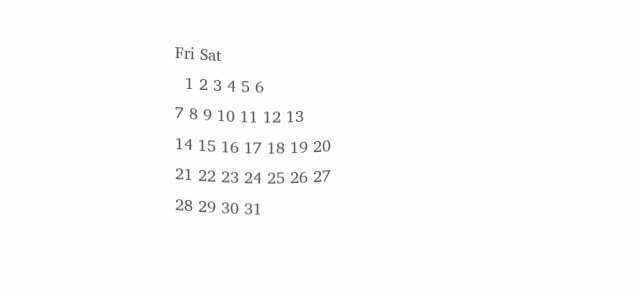Fri Sat
  1 2 3 4 5 6
7 8 9 10 11 12 13
14 15 16 17 18 19 20
21 22 23 24 25 26 27
28 29 30 31